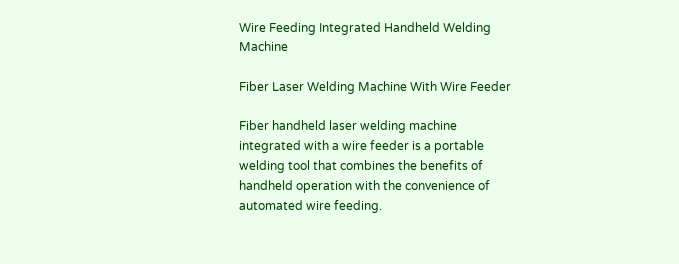Wire Feeding Integrated Handheld Welding Machine

Fiber Laser Welding Machine With Wire Feeder

Fiber handheld laser welding machine integrated with a wire feeder is a portable welding tool that combines the benefits of handheld operation with the convenience of automated wire feeding.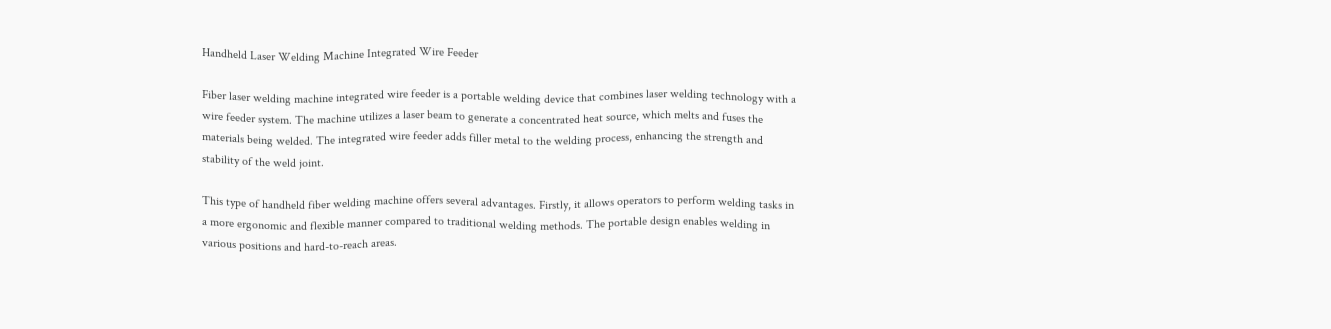Handheld Laser Welding Machine Integrated Wire Feeder

Fiber laser welding machine integrated wire feeder is a portable welding device that combines laser welding technology with a wire feeder system. The machine utilizes a laser beam to generate a concentrated heat source, which melts and fuses the materials being welded. The integrated wire feeder adds filler metal to the welding process, enhancing the strength and stability of the weld joint.

This type of handheld fiber welding machine offers several advantages. Firstly, it allows operators to perform welding tasks in a more ergonomic and flexible manner compared to traditional welding methods. The portable design enables welding in various positions and hard-to-reach areas.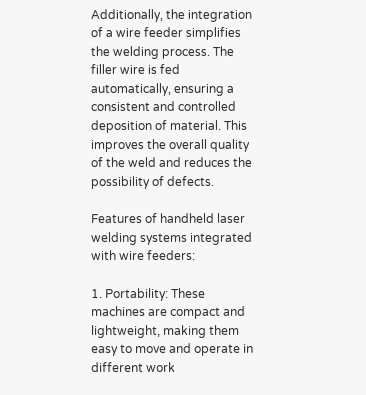Additionally, the integration of a wire feeder simplifies the welding process. The filler wire is fed automatically, ensuring a consistent and controlled deposition of material. This improves the overall quality of the weld and reduces the possibility of defects.

Features of handheld laser welding systems integrated with wire feeders:

1. Portability: These machines are compact and lightweight, making them easy to move and operate in different work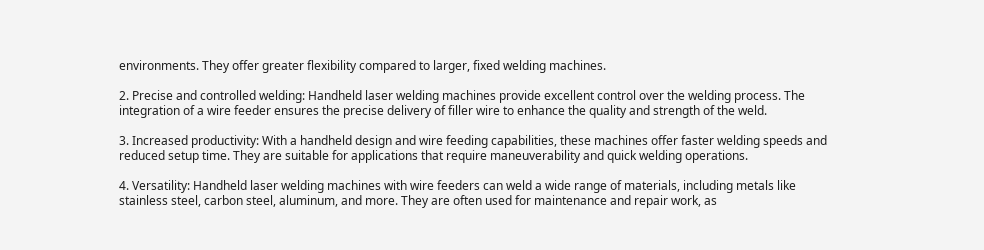environments. They offer greater flexibility compared to larger, fixed welding machines.

2. Precise and controlled welding: Handheld laser welding machines provide excellent control over the welding process. The integration of a wire feeder ensures the precise delivery of filler wire to enhance the quality and strength of the weld.

3. Increased productivity: With a handheld design and wire feeding capabilities, these machines offer faster welding speeds and reduced setup time. They are suitable for applications that require maneuverability and quick welding operations.

4. Versatility: Handheld laser welding machines with wire feeders can weld a wide range of materials, including metals like stainless steel, carbon steel, aluminum, and more. They are often used for maintenance and repair work, as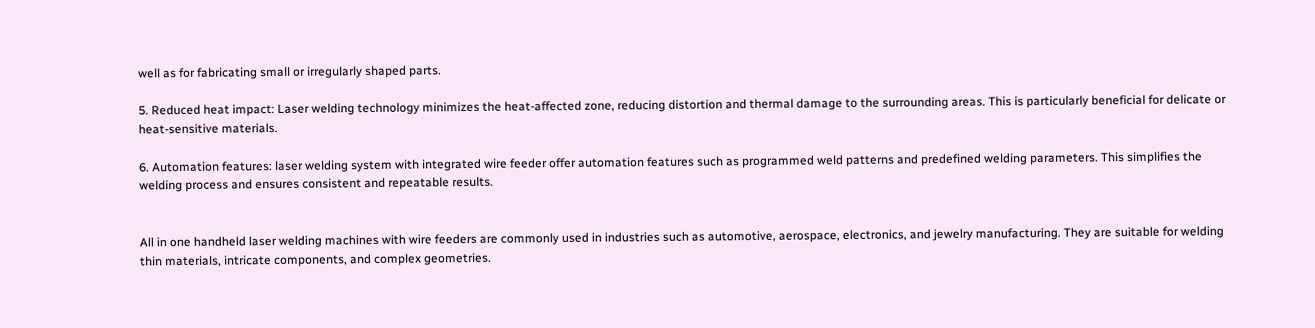well as for fabricating small or irregularly shaped parts.

5. Reduced heat impact: Laser welding technology minimizes the heat-affected zone, reducing distortion and thermal damage to the surrounding areas. This is particularly beneficial for delicate or heat-sensitive materials.

6. Automation features: laser welding system with integrated wire feeder offer automation features such as programmed weld patterns and predefined welding parameters. This simplifies the welding process and ensures consistent and repeatable results.


All in one handheld laser welding machines with wire feeders are commonly used in industries such as automotive, aerospace, electronics, and jewelry manufacturing. They are suitable for welding thin materials, intricate components, and complex geometries.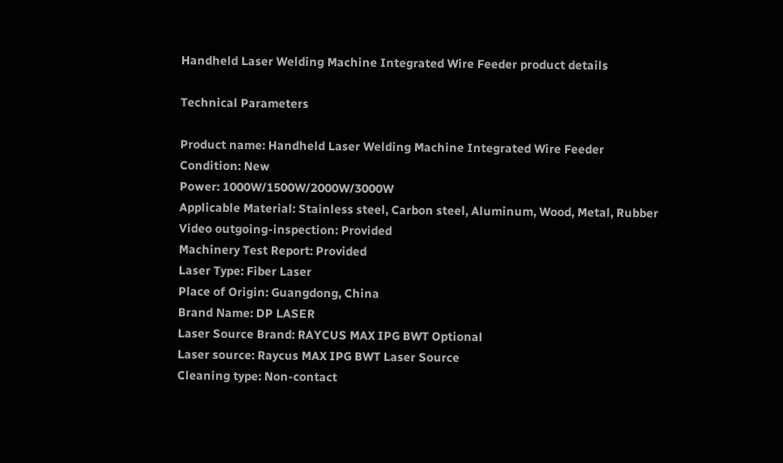Handheld Laser Welding Machine Integrated Wire Feeder product details

Technical Parameters

Product name: Handheld Laser Welding Machine Integrated Wire Feeder
Condition: New
Power: 1000W/1500W/2000W/3000W
Applicable Material: Stainless steel, Carbon steel, Aluminum, Wood, Metal, Rubber
Video outgoing-inspection: Provided
Machinery Test Report: Provided
Laser Type: Fiber Laser
Place of Origin: Guangdong, China
Brand Name: DP LASER
Laser Source Brand: RAYCUS MAX IPG BWT Optional
Laser source: Raycus MAX IPG BWT Laser Source
Cleaning type: Non-contact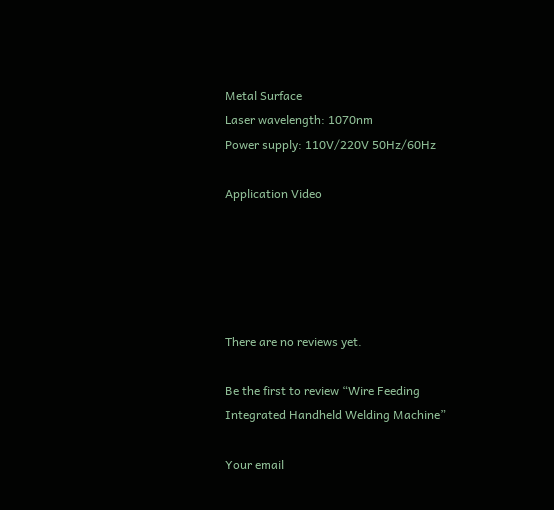Metal Surface
Laser wavelength: 1070nm
Power supply: 110V/220V 50Hz/60Hz

Application Video





There are no reviews yet.

Be the first to review “Wire Feeding Integrated Handheld Welding Machine”

Your email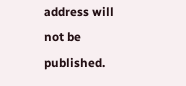address will not be published.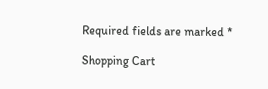Required fields are marked *

Shopping Cart